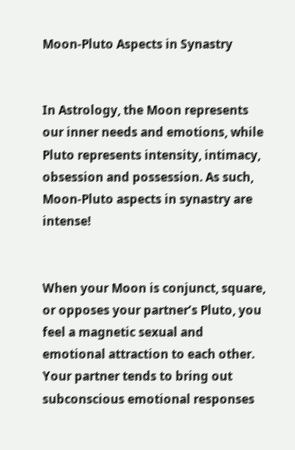Moon-Pluto Aspects in Synastry


In Astrology, the Moon represents our inner needs and emotions, while Pluto represents intensity, intimacy, obsession and possession. As such, Moon-Pluto aspects in synastry are intense!


When your Moon is conjunct, square, or opposes your partner’s Pluto, you feel a magnetic sexual and emotional attraction to each other. Your partner tends to bring out subconscious emotional responses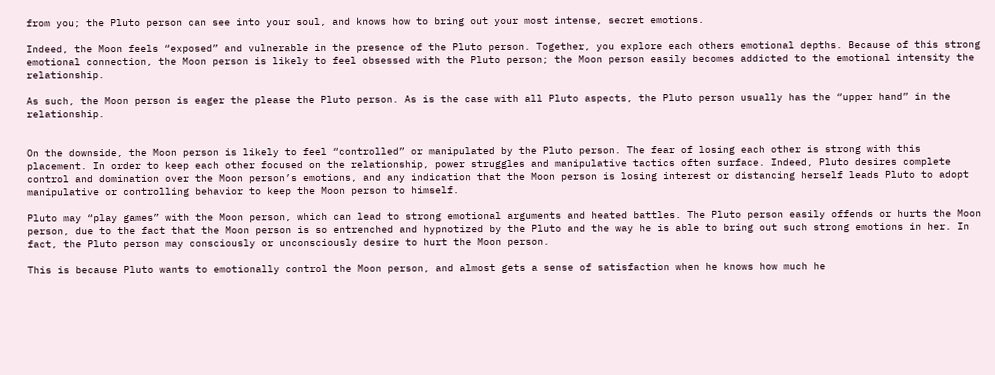from you; the Pluto person can see into your soul, and knows how to bring out your most intense, secret emotions.

Indeed, the Moon feels “exposed” and vulnerable in the presence of the Pluto person. Together, you explore each others emotional depths. Because of this strong emotional connection, the Moon person is likely to feel obsessed with the Pluto person; the Moon person easily becomes addicted to the emotional intensity the relationship.

As such, the Moon person is eager the please the Pluto person. As is the case with all Pluto aspects, the Pluto person usually has the “upper hand” in the relationship.


On the downside, the Moon person is likely to feel “controlled” or manipulated by the Pluto person. The fear of losing each other is strong with this placement. In order to keep each other focused on the relationship, power struggles and manipulative tactics often surface. Indeed, Pluto desires complete control and domination over the Moon person’s emotions, and any indication that the Moon person is losing interest or distancing herself leads Pluto to adopt manipulative or controlling behavior to keep the Moon person to himself.

Pluto may “play games” with the Moon person, which can lead to strong emotional arguments and heated battles. The Pluto person easily offends or hurts the Moon person, due to the fact that the Moon person is so entrenched and hypnotized by the Pluto and the way he is able to bring out such strong emotions in her. In fact, the Pluto person may consciously or unconsciously desire to hurt the Moon person.

This is because Pluto wants to emotionally control the Moon person, and almost gets a sense of satisfaction when he knows how much he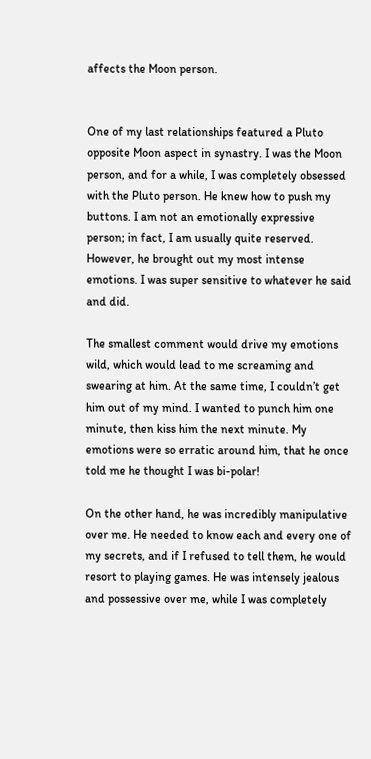affects the Moon person.


One of my last relationships featured a Pluto opposite Moon aspect in synastry. I was the Moon person, and for a while, I was completely obsessed with the Pluto person. He knew how to push my buttons. I am not an emotionally expressive person; in fact, I am usually quite reserved. However, he brought out my most intense emotions. I was super sensitive to whatever he said and did.

The smallest comment would drive my emotions wild, which would lead to me screaming and swearing at him. At the same time, I couldn’t get him out of my mind. I wanted to punch him one minute, then kiss him the next minute. My emotions were so erratic around him, that he once told me he thought I was bi-polar!

On the other hand, he was incredibly manipulative over me. He needed to know each and every one of my secrets, and if I refused to tell them, he would resort to playing games. He was intensely jealous and possessive over me, while I was completely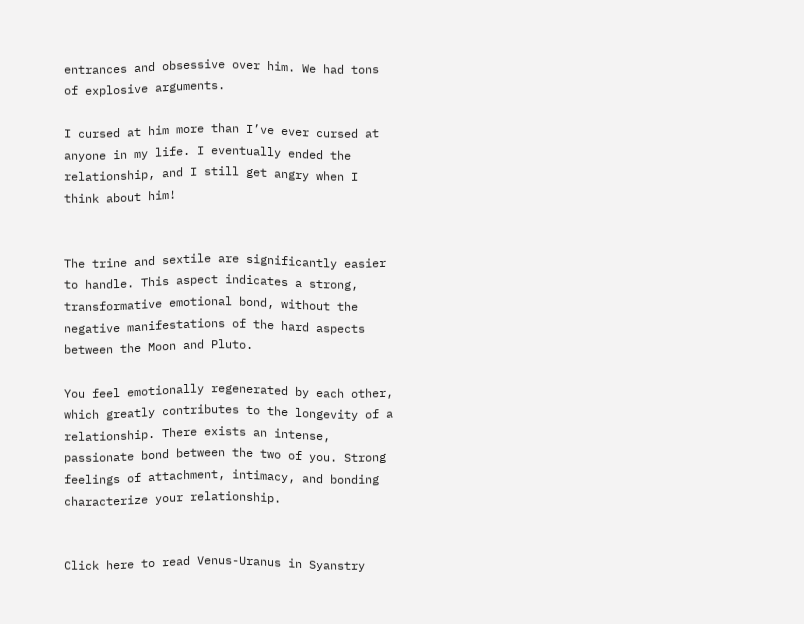entrances and obsessive over him. We had tons of explosive arguments.

I cursed at him more than I’ve ever cursed at anyone in my life. I eventually ended the relationship, and I still get angry when I think about him!


The trine and sextile are significantly easier to handle. This aspect indicates a strong, transformative emotional bond, without the negative manifestations of the hard aspects between the Moon and Pluto.

You feel emotionally regenerated by each other, which greatly contributes to the longevity of a relationship. There exists an intense, passionate bond between the two of you. Strong feelings of attachment, intimacy, and bonding characterize your relationship.


Click here to read Venus-Uranus in Syanstry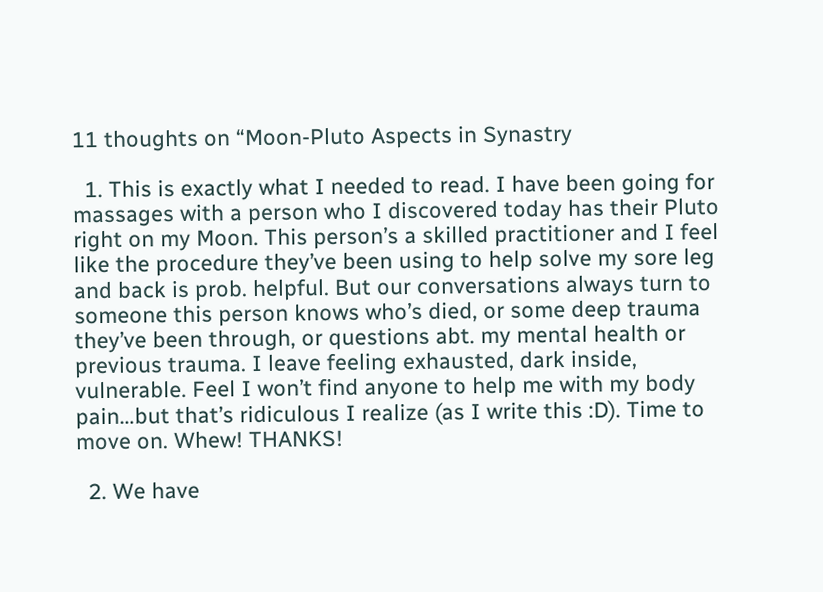11 thoughts on “Moon-Pluto Aspects in Synastry

  1. This is exactly what I needed to read. I have been going for massages with a person who I discovered today has their Pluto right on my Moon. This person’s a skilled practitioner and I feel like the procedure they’ve been using to help solve my sore leg and back is prob. helpful. But our conversations always turn to someone this person knows who’s died, or some deep trauma they’ve been through, or questions abt. my mental health or previous trauma. I leave feeling exhausted, dark inside, vulnerable. Feel I won’t find anyone to help me with my body pain…but that’s ridiculous I realize (as I write this :D). Time to move on. Whew! THANKS!

  2. We have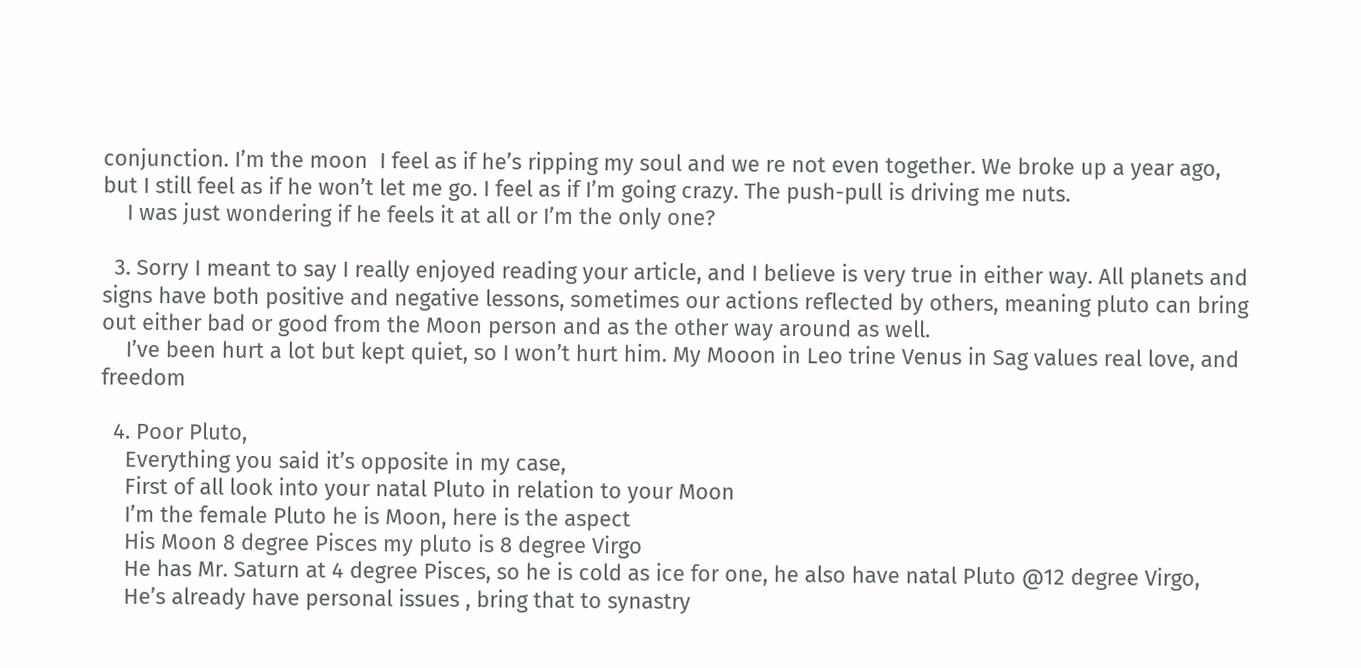conjunction. I’m the moon  I feel as if he’s ripping my soul and we re not even together. We broke up a year ago, but I still feel as if he won’t let me go. I feel as if I’m going crazy. The push-pull is driving me nuts.
    I was just wondering if he feels it at all or I’m the only one?

  3. Sorry I meant to say I really enjoyed reading your article, and I believe is very true in either way. All planets and signs have both positive and negative lessons, sometimes our actions reflected by others, meaning pluto can bring out either bad or good from the Moon person and as the other way around as well.
    I’ve been hurt a lot but kept quiet, so I won’t hurt him. My Mooon in Leo trine Venus in Sag values real love, and freedom

  4. Poor Pluto,
    Everything you said it’s opposite in my case,
    First of all look into your natal Pluto in relation to your Moon
    I’m the female Pluto he is Moon, here is the aspect
    His Moon 8 degree Pisces my pluto is 8 degree Virgo
    He has Mr. Saturn at 4 degree Pisces, so he is cold as ice for one, he also have natal Pluto @12 degree Virgo,
    He’s already have personal issues , bring that to synastry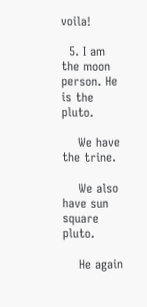voila!

  5. I am the moon person. He is the pluto.

    We have the trine.

    We also have sun square pluto.

    He again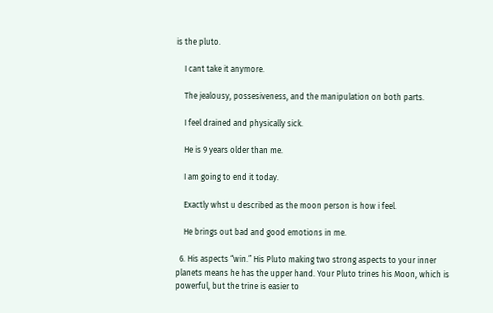is the pluto.

    I cant take it anymore.

    The jealousy, possesiveness, and the manipulation on both parts.

    I feel drained and physically sick.

    He is 9 years older than me.

    I am going to end it today.

    Exactly whst u described as the moon person is how i feel.

    He brings out bad and good emotions in me.

  6. His aspects “win.” His Pluto making two strong aspects to your inner planets means he has the upper hand. Your Pluto trines his Moon, which is powerful, but the trine is easier to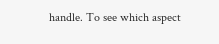handle. To see which aspect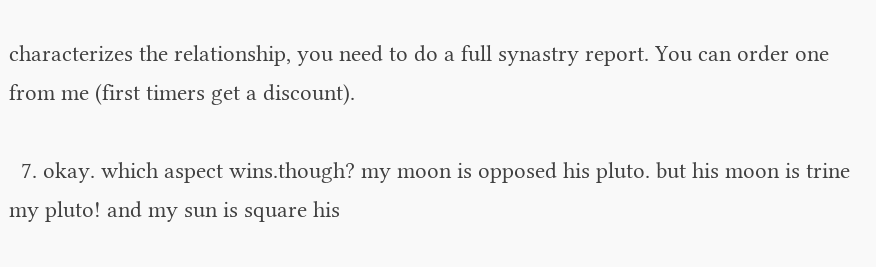characterizes the relationship, you need to do a full synastry report. You can order one from me (first timers get a discount).

  7. okay. which aspect wins.though? my moon is opposed his pluto. but his moon is trine my pluto! and my sun is square his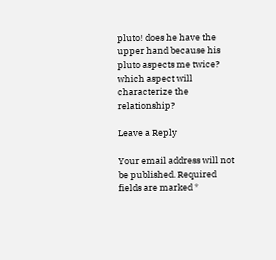pluto! does he have the upper hand because his pluto aspects me twice? which aspect will characterize the relationship?

Leave a Reply

Your email address will not be published. Required fields are marked *